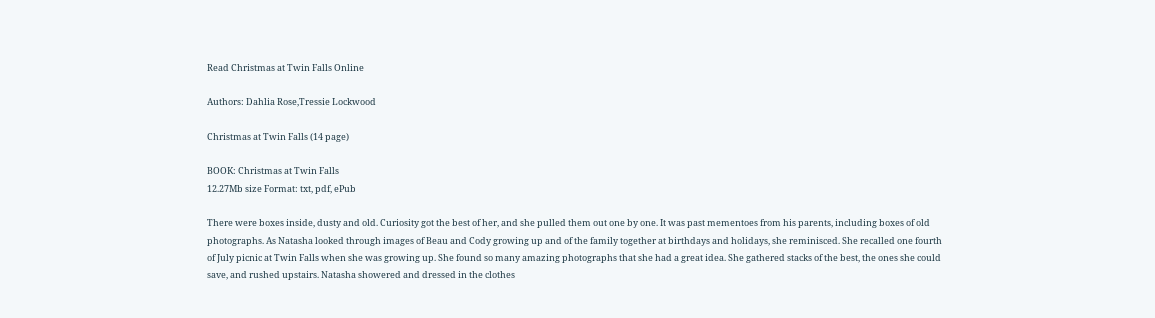Read Christmas at Twin Falls Online

Authors: Dahlia Rose,Tressie Lockwood

Christmas at Twin Falls (14 page)

BOOK: Christmas at Twin Falls
12.27Mb size Format: txt, pdf, ePub

There were boxes inside, dusty and old. Curiosity got the best of her, and she pulled them out one by one. It was past mementoes from his parents, including boxes of old photographs. As Natasha looked through images of Beau and Cody growing up and of the family together at birthdays and holidays, she reminisced. She recalled one fourth of July picnic at Twin Falls when she was growing up. She found so many amazing photographs that she had a great idea. She gathered stacks of the best, the ones she could save, and rushed upstairs. Natasha showered and dressed in the clothes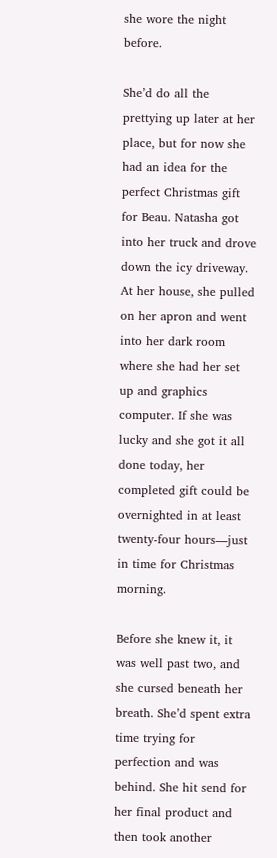she wore the night before.

She’d do all the prettying up later at her place, but for now she had an idea for the perfect Christmas gift for Beau. Natasha got into her truck and drove down the icy driveway. At her house, she pulled on her apron and went into her dark room where she had her set up and graphics computer. If she was lucky and she got it all done today, her completed gift could be overnighted in at least twenty-four hours—just in time for Christmas morning.

Before she knew it, it was well past two, and she cursed beneath her breath. She’d spent extra time trying for perfection and was behind. She hit send for her final product and then took another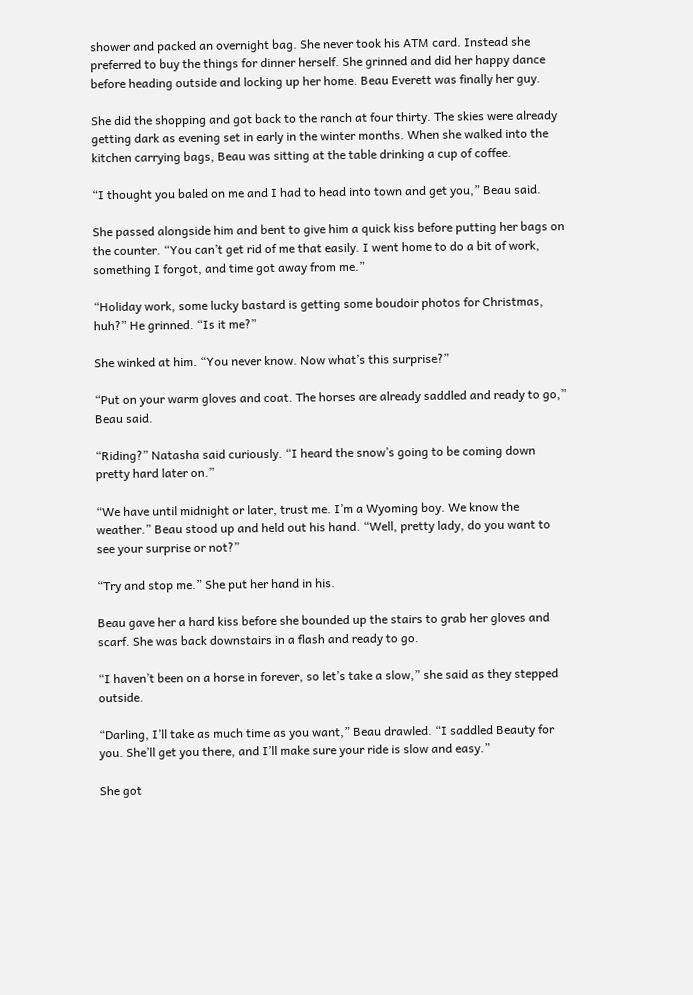shower and packed an overnight bag. She never took his ATM card. Instead she preferred to buy the things for dinner herself. She grinned and did her happy dance before heading outside and locking up her home. Beau Everett was finally her guy.

She did the shopping and got back to the ranch at four thirty. The skies were already getting dark as evening set in early in the winter months. When she walked into the kitchen carrying bags, Beau was sitting at the table drinking a cup of coffee.

“I thought you baled on me and I had to head into town and get you,” Beau said.

She passed alongside him and bent to give him a quick kiss before putting her bags on the counter. “You can’t get rid of me that easily. I went home to do a bit of work, something I forgot, and time got away from me.”

“Holiday work, some lucky bastard is getting some boudoir photos for Christmas, huh?” He grinned. “Is it me?”

She winked at him. “You never know. Now what’s this surprise?”

“Put on your warm gloves and coat. The horses are already saddled and ready to go,” Beau said.

“Riding?” Natasha said curiously. “I heard the snow’s going to be coming down pretty hard later on.”

“We have until midnight or later, trust me. I’m a Wyoming boy. We know the weather.” Beau stood up and held out his hand. “Well, pretty lady, do you want to see your surprise or not?”

“Try and stop me.” She put her hand in his.

Beau gave her a hard kiss before she bounded up the stairs to grab her gloves and scarf. She was back downstairs in a flash and ready to go.

“I haven’t been on a horse in forever, so let’s take a slow,” she said as they stepped outside.

“Darling, I’ll take as much time as you want,” Beau drawled. “I saddled Beauty for you. She’ll get you there, and I’ll make sure your ride is slow and easy.”

She got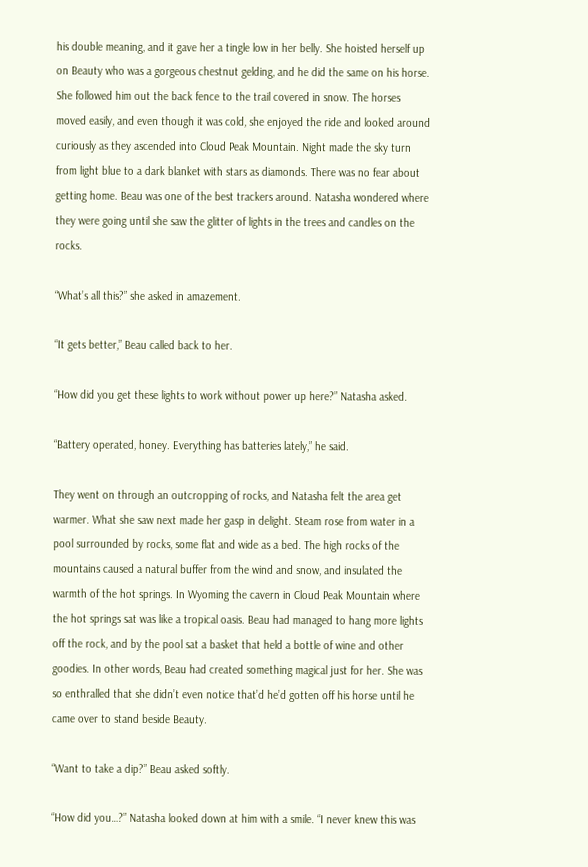his double meaning, and it gave her a tingle low in her belly. She hoisted herself up on Beauty who was a gorgeous chestnut gelding, and he did the same on his horse. She followed him out the back fence to the trail covered in snow. The horses moved easily, and even though it was cold, she enjoyed the ride and looked around curiously as they ascended into Cloud Peak Mountain. Night made the sky turn from light blue to a dark blanket with stars as diamonds. There was no fear about getting home. Beau was one of the best trackers around. Natasha wondered where they were going until she saw the glitter of lights in the trees and candles on the rocks.

“What’s all this?” she asked in amazement.

“It gets better,” Beau called back to her.

“How did you get these lights to work without power up here?” Natasha asked.

“Battery operated, honey. Everything has batteries lately,” he said.

They went on through an outcropping of rocks, and Natasha felt the area get warmer. What she saw next made her gasp in delight. Steam rose from water in a pool surrounded by rocks, some flat and wide as a bed. The high rocks of the mountains caused a natural buffer from the wind and snow, and insulated the warmth of the hot springs. In Wyoming the cavern in Cloud Peak Mountain where the hot springs sat was like a tropical oasis. Beau had managed to hang more lights off the rock, and by the pool sat a basket that held a bottle of wine and other goodies. In other words, Beau had created something magical just for her. She was so enthralled that she didn’t even notice that’d he’d gotten off his horse until he came over to stand beside Beauty.

“Want to take a dip?” Beau asked softly.

“How did you…?” Natasha looked down at him with a smile. “I never knew this was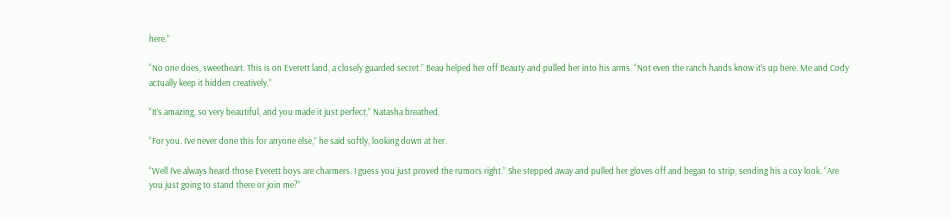here.”

“No one does, sweetheart. This is on Everett land, a closely guarded secret.” Beau helped her off Beauty and pulled her into his arms. “Not even the ranch hands know it’s up here. Me and Cody actually keep it hidden creatively.”

“It’s amazing, so very beautiful, and you made it just perfect,” Natasha breathed.

“For you. I’ve never done this for anyone else,” he said softly, looking down at her.

“Well I’ve always heard those Everett boys are charmers. I guess you just proved the rumors right.” She stepped away and pulled her gloves off and began to strip, sending his a coy look. “Are you just going to stand there or join me?”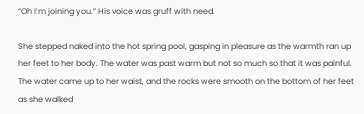“Oh I’m joining you.” His voice was gruff with need.

She stepped naked into the hot spring pool, gasping in pleasure as the warmth ran up her feet to her body. The water was past warm but not so much so that it was painful. The water came up to her waist, and the rocks were smooth on the bottom of her feet as she walked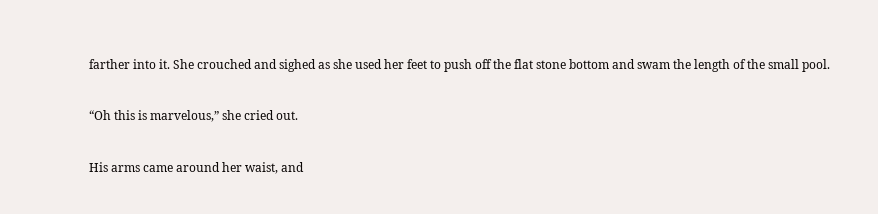farther into it. She crouched and sighed as she used her feet to push off the flat stone bottom and swam the length of the small pool.

“Oh this is marvelous,” she cried out.

His arms came around her waist, and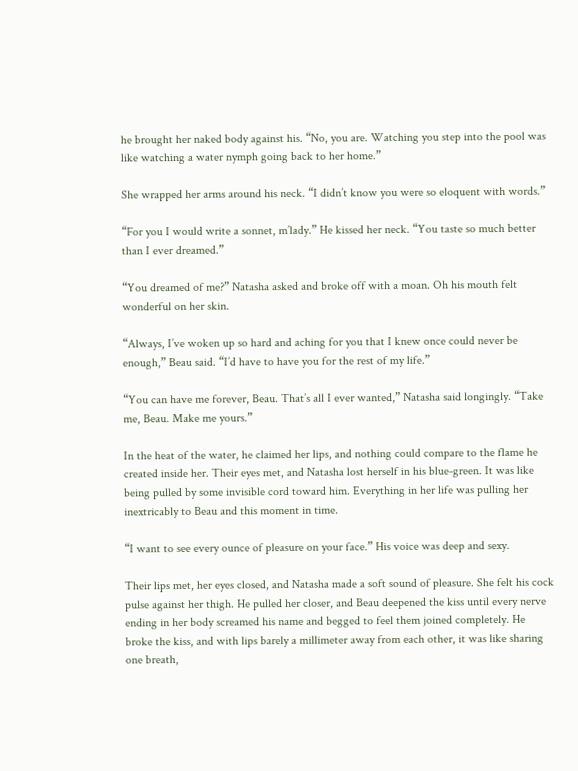he brought her naked body against his. “No, you are. Watching you step into the pool was like watching a water nymph going back to her home.”

She wrapped her arms around his neck. “I didn’t know you were so eloquent with words.”

“For you I would write a sonnet, m’lady.” He kissed her neck. “You taste so much better than I ever dreamed.”

“You dreamed of me?” Natasha asked and broke off with a moan. Oh his mouth felt wonderful on her skin.

“Always, I’ve woken up so hard and aching for you that I knew once could never be enough,” Beau said. “I’d have to have you for the rest of my life.”

“You can have me forever, Beau. That’s all I ever wanted,” Natasha said longingly. “Take me, Beau. Make me yours.”

In the heat of the water, he claimed her lips, and nothing could compare to the flame he created inside her. Their eyes met, and Natasha lost herself in his blue-green. It was like being pulled by some invisible cord toward him. Everything in her life was pulling her inextricably to Beau and this moment in time.

“I want to see every ounce of pleasure on your face.” His voice was deep and sexy.

Their lips met, her eyes closed, and Natasha made a soft sound of pleasure. She felt his cock pulse against her thigh. He pulled her closer, and Beau deepened the kiss until every nerve ending in her body screamed his name and begged to feel them joined completely. He broke the kiss, and with lips barely a millimeter away from each other, it was like sharing one breath,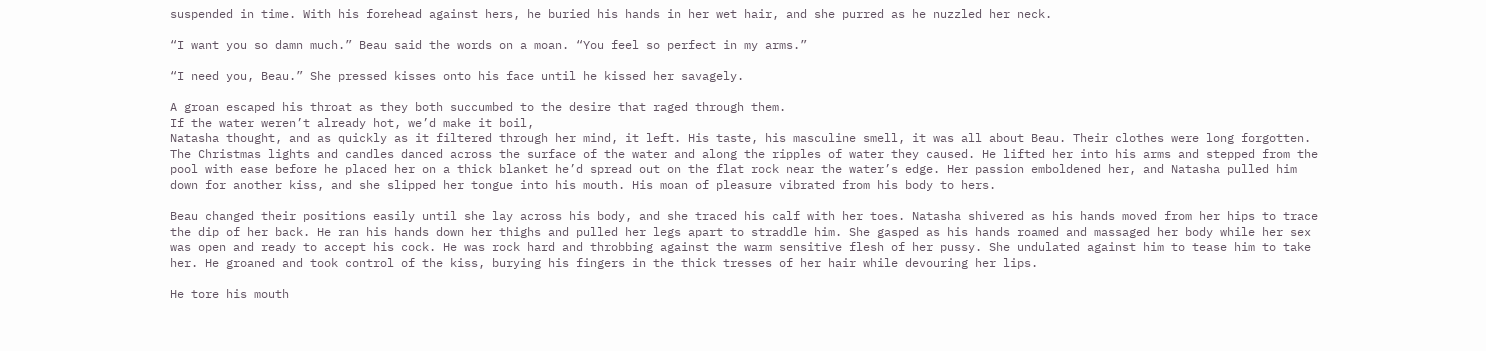suspended in time. With his forehead against hers, he buried his hands in her wet hair, and she purred as he nuzzled her neck.

“I want you so damn much.” Beau said the words on a moan. “You feel so perfect in my arms.”

“I need you, Beau.” She pressed kisses onto his face until he kissed her savagely.

A groan escaped his throat as they both succumbed to the desire that raged through them.
If the water weren’t already hot, we’d make it boil,
Natasha thought, and as quickly as it filtered through her mind, it left. His taste, his masculine smell, it was all about Beau. Their clothes were long forgotten. The Christmas lights and candles danced across the surface of the water and along the ripples of water they caused. He lifted her into his arms and stepped from the pool with ease before he placed her on a thick blanket he’d spread out on the flat rock near the water’s edge. Her passion emboldened her, and Natasha pulled him down for another kiss, and she slipped her tongue into his mouth. His moan of pleasure vibrated from his body to hers.

Beau changed their positions easily until she lay across his body, and she traced his calf with her toes. Natasha shivered as his hands moved from her hips to trace the dip of her back. He ran his hands down her thighs and pulled her legs apart to straddle him. She gasped as his hands roamed and massaged her body while her sex was open and ready to accept his cock. He was rock hard and throbbing against the warm sensitive flesh of her pussy. She undulated against him to tease him to take her. He groaned and took control of the kiss, burying his fingers in the thick tresses of her hair while devouring her lips.

He tore his mouth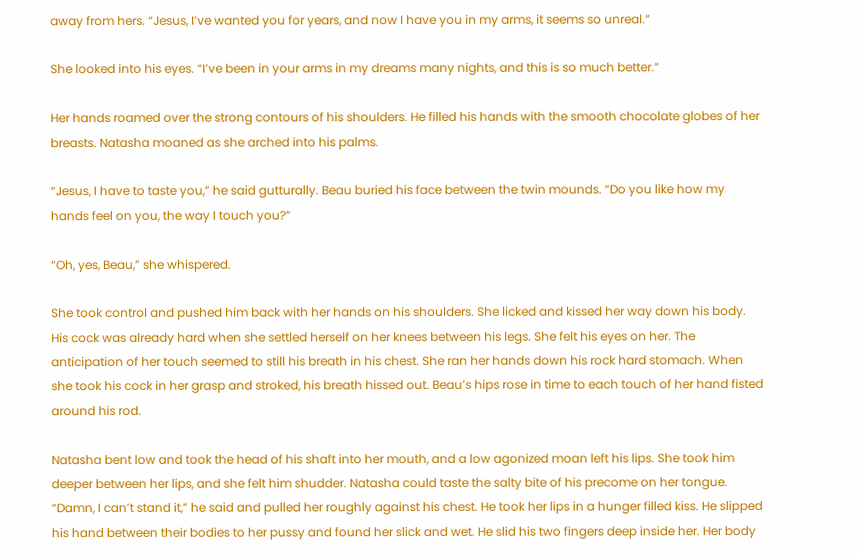away from hers. “Jesus, I’ve wanted you for years, and now I have you in my arms, it seems so unreal.”

She looked into his eyes. “I’ve been in your arms in my dreams many nights, and this is so much better.”

Her hands roamed over the strong contours of his shoulders. He filled his hands with the smooth chocolate globes of her breasts. Natasha moaned as she arched into his palms.

“Jesus, I have to taste you,” he said gutturally. Beau buried his face between the twin mounds. “Do you like how my hands feel on you, the way I touch you?”

“Oh, yes, Beau,” she whispered.

She took control and pushed him back with her hands on his shoulders. She licked and kissed her way down his body. His cock was already hard when she settled herself on her knees between his legs. She felt his eyes on her. The anticipation of her touch seemed to still his breath in his chest. She ran her hands down his rock hard stomach. When she took his cock in her grasp and stroked, his breath hissed out. Beau’s hips rose in time to each touch of her hand fisted around his rod.

Natasha bent low and took the head of his shaft into her mouth, and a low agonized moan left his lips. She took him deeper between her lips, and she felt him shudder. Natasha could taste the salty bite of his precome on her tongue. “Damn, I can’t stand it,” he said and pulled her roughly against his chest. He took her lips in a hunger filled kiss. He slipped his hand between their bodies to her pussy and found her slick and wet. He slid his two fingers deep inside her. Her body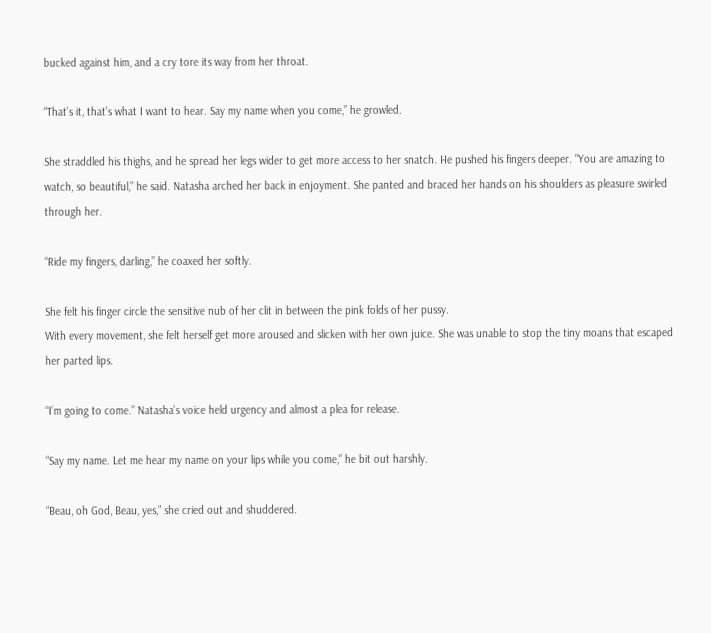bucked against him, and a cry tore its way from her throat.

“That’s it, that’s what I want to hear. Say my name when you come,” he growled.

She straddled his thighs, and he spread her legs wider to get more access to her snatch. He pushed his fingers deeper. “You are amazing to watch, so beautiful,” he said. Natasha arched her back in enjoyment. She panted and braced her hands on his shoulders as pleasure swirled through her.

“Ride my fingers, darling,” he coaxed her softly.

She felt his finger circle the sensitive nub of her clit in between the pink folds of her pussy.
With every movement, she felt herself get more aroused and slicken with her own juice. She was unable to stop the tiny moans that escaped her parted lips.

“I’m going to come.” Natasha’s voice held urgency and almost a plea for release.

“Say my name. Let me hear my name on your lips while you come,” he bit out harshly.

“Beau, oh God, Beau, yes,” she cried out and shuddered.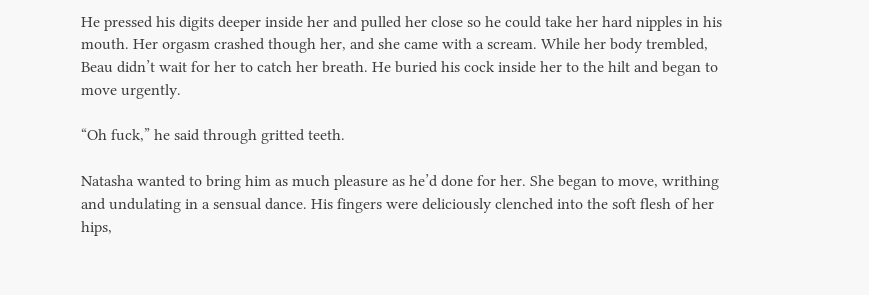He pressed his digits deeper inside her and pulled her close so he could take her hard nipples in his mouth. Her orgasm crashed though her, and she came with a scream. While her body trembled, Beau didn’t wait for her to catch her breath. He buried his cock inside her to the hilt and began to move urgently.

“Oh fuck,” he said through gritted teeth.

Natasha wanted to bring him as much pleasure as he’d done for her. She began to move, writhing and undulating in a sensual dance. His fingers were deliciously clenched into the soft flesh of her hips,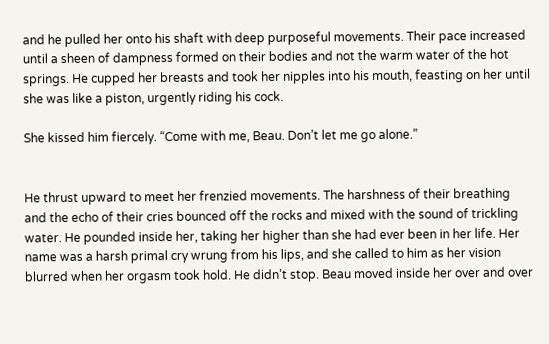and he pulled her onto his shaft with deep purposeful movements. Their pace increased until a sheen of dampness formed on their bodies and not the warm water of the hot springs. He cupped her breasts and took her nipples into his mouth, feasting on her until she was like a piston, urgently riding his cock.

She kissed him fiercely. “Come with me, Beau. Don’t let me go alone.”


He thrust upward to meet her frenzied movements. The harshness of their breathing and the echo of their cries bounced off the rocks and mixed with the sound of trickling water. He pounded inside her, taking her higher than she had ever been in her life. Her name was a harsh primal cry wrung from his lips, and she called to him as her vision blurred when her orgasm took hold. He didn’t stop. Beau moved inside her over and over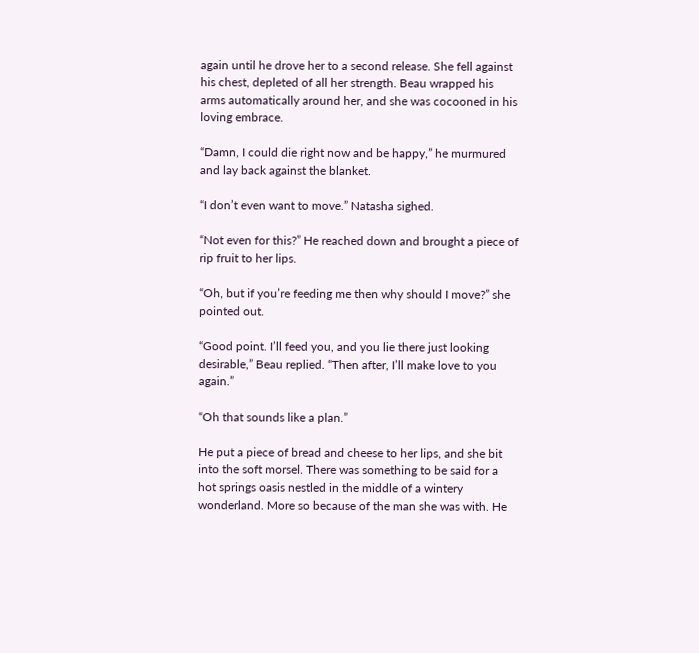again until he drove her to a second release. She fell against his chest, depleted of all her strength. Beau wrapped his arms automatically around her, and she was cocooned in his loving embrace.

“Damn, I could die right now and be happy,” he murmured and lay back against the blanket.

“I don’t even want to move.” Natasha sighed.

“Not even for this?” He reached down and brought a piece of rip fruit to her lips.

“Oh, but if you’re feeding me then why should I move?” she pointed out.

“Good point. I’ll feed you, and you lie there just looking desirable,” Beau replied. “Then after, I’ll make love to you again.”

“Oh that sounds like a plan.”

He put a piece of bread and cheese to her lips, and she bit into the soft morsel. There was something to be said for a hot springs oasis nestled in the middle of a wintery wonderland. More so because of the man she was with. He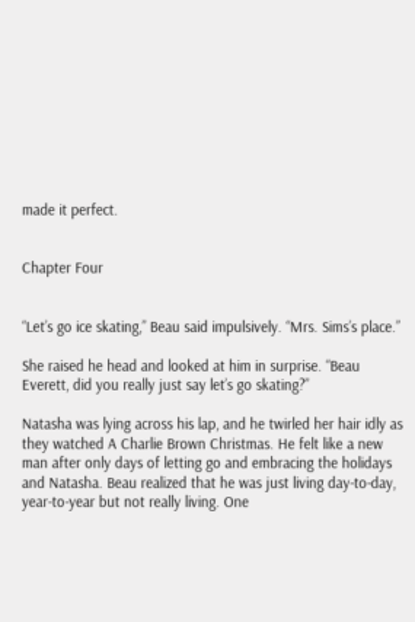made it perfect.


Chapter Four


“Let’s go ice skating,” Beau said impulsively. “Mrs. Sims’s place.”

She raised he head and looked at him in surprise. “Beau Everett, did you really just say let’s go skating?”

Natasha was lying across his lap, and he twirled her hair idly as they watched A Charlie Brown Christmas. He felt like a new man after only days of letting go and embracing the holidays and Natasha. Beau realized that he was just living day-to-day, year-to-year but not really living. One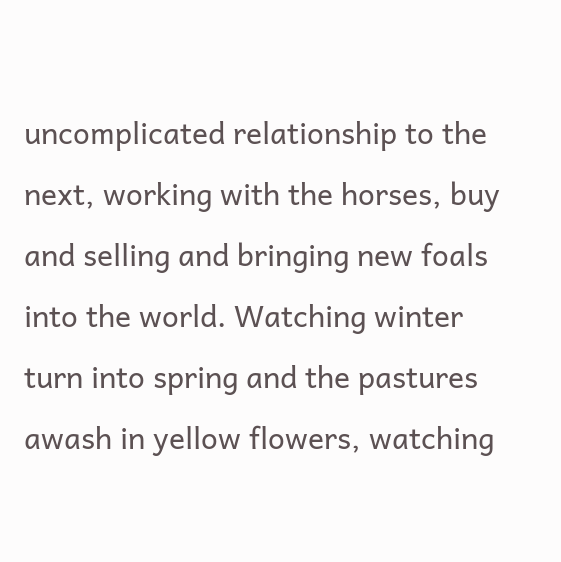uncomplicated relationship to the next, working with the horses, buy and selling and bringing new foals into the world. Watching winter turn into spring and the pastures awash in yellow flowers, watching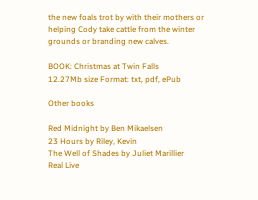the new foals trot by with their mothers or helping Cody take cattle from the winter grounds or branding new calves.

BOOK: Christmas at Twin Falls
12.27Mb size Format: txt, pdf, ePub

Other books

Red Midnight by Ben Mikaelsen
23 Hours by Riley, Kevin
The Well of Shades by Juliet Marillier
Real Live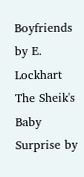Boyfriends by E. Lockhart
The Sheik's Baby Surprise by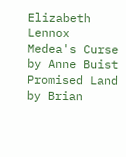Elizabeth Lennox
Medea's Curse by Anne Buist
Promised Land by Brian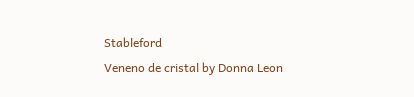Stableford
Veneno de cristal by Donna Leon